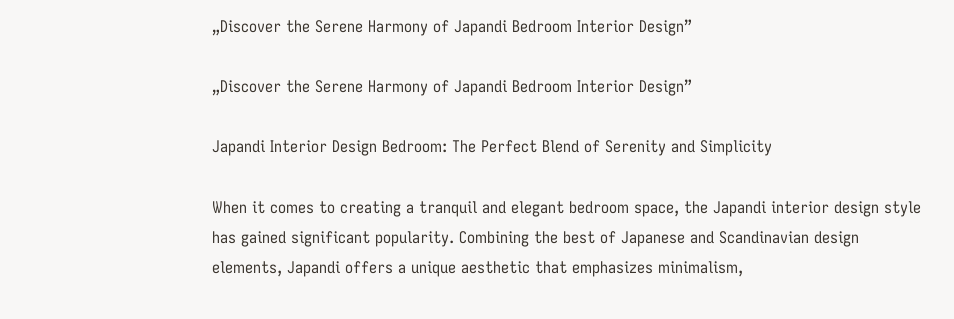„Discover the Serene Harmony of Japandi Bedroom Interior Design”

„Discover the Serene Harmony of Japandi Bedroom Interior Design”

Japandi Interior Design Bedroom: The Perfect Blend of Serenity and Simplicity

When it comes to creating a tranquil and elegant bedroom space, the Japandi interior design style has gained significant popularity. Combining the best of Japanese and Scandinavian design elements, Japandi offers a unique aesthetic that emphasizes minimalism,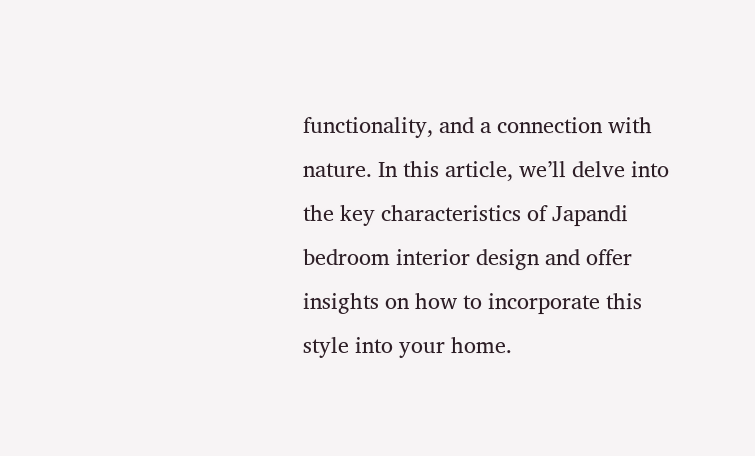functionality, and a connection with nature. In this article, we’ll delve into the key characteristics of Japandi bedroom interior design and offer insights on how to incorporate this style into your home.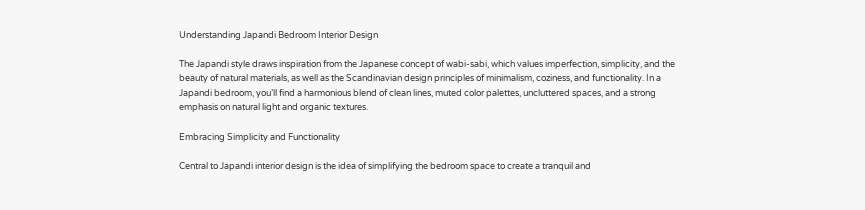Understanding Japandi Bedroom Interior Design

The Japandi style draws inspiration from the Japanese concept of wabi-sabi, which values imperfection, simplicity, and the beauty of natural materials, as well as the Scandinavian design principles of minimalism, coziness, and functionality. In a Japandi bedroom, you’ll find a harmonious blend of clean lines, muted color palettes, uncluttered spaces, and a strong emphasis on natural light and organic textures.

Embracing Simplicity and Functionality

Central to Japandi interior design is the idea of simplifying the bedroom space to create a tranquil and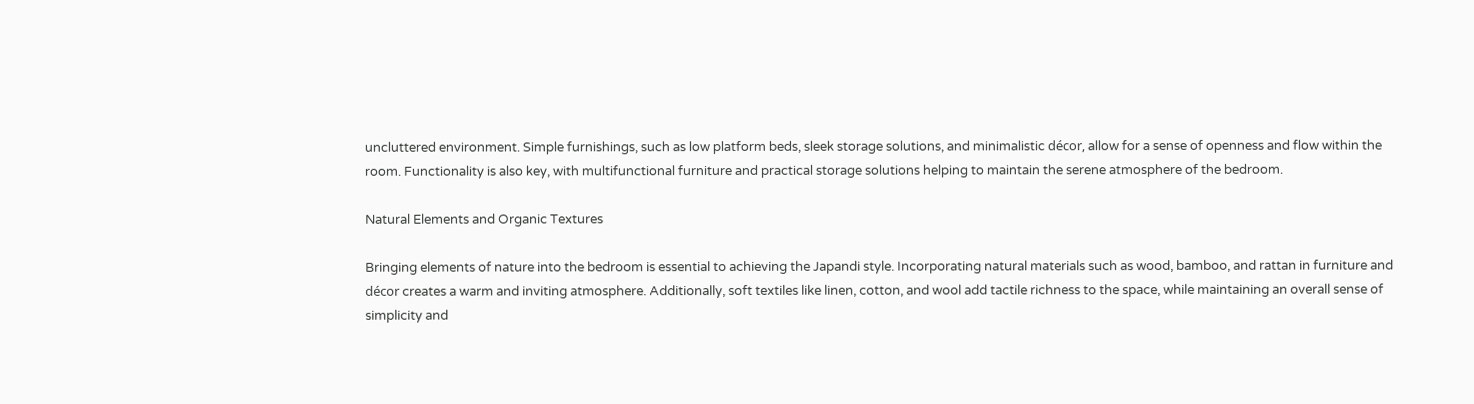uncluttered environment. Simple furnishings, such as low platform beds, sleek storage solutions, and minimalistic décor, allow for a sense of openness and flow within the room. Functionality is also key, with multifunctional furniture and practical storage solutions helping to maintain the serene atmosphere of the bedroom.

Natural Elements and Organic Textures

Bringing elements of nature into the bedroom is essential to achieving the Japandi style. Incorporating natural materials such as wood, bamboo, and rattan in furniture and décor creates a warm and inviting atmosphere. Additionally, soft textiles like linen, cotton, and wool add tactile richness to the space, while maintaining an overall sense of simplicity and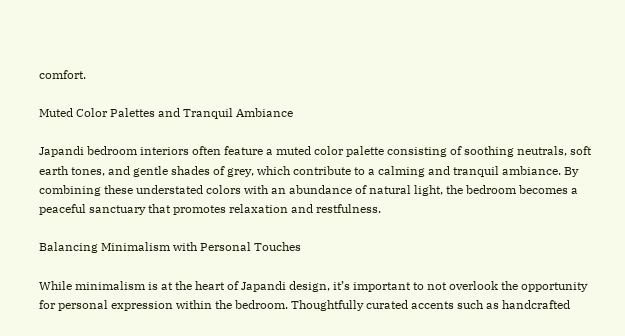comfort.

Muted Color Palettes and Tranquil Ambiance

Japandi bedroom interiors often feature a muted color palette consisting of soothing neutrals, soft earth tones, and gentle shades of grey, which contribute to a calming and tranquil ambiance. By combining these understated colors with an abundance of natural light, the bedroom becomes a peaceful sanctuary that promotes relaxation and restfulness.

Balancing Minimalism with Personal Touches

While minimalism is at the heart of Japandi design, it’s important to not overlook the opportunity for personal expression within the bedroom. Thoughtfully curated accents such as handcrafted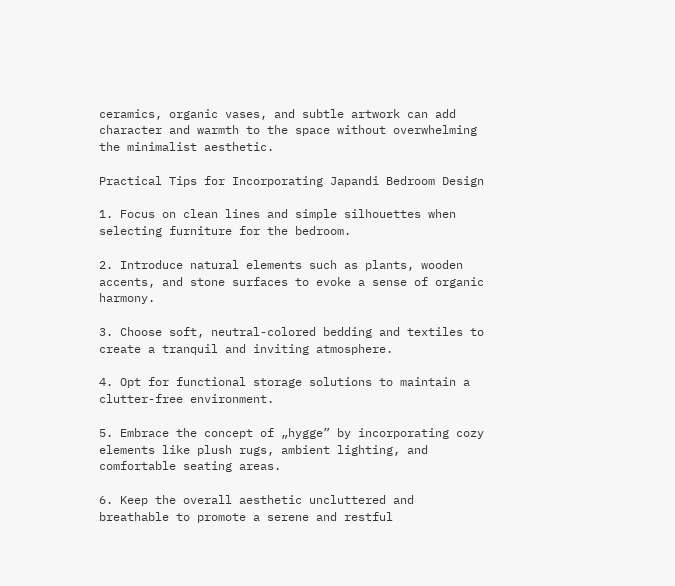ceramics, organic vases, and subtle artwork can add character and warmth to the space without overwhelming the minimalist aesthetic.

Practical Tips for Incorporating Japandi Bedroom Design

1. Focus on clean lines and simple silhouettes when selecting furniture for the bedroom.

2. Introduce natural elements such as plants, wooden accents, and stone surfaces to evoke a sense of organic harmony.

3. Choose soft, neutral-colored bedding and textiles to create a tranquil and inviting atmosphere.

4. Opt for functional storage solutions to maintain a clutter-free environment.

5. Embrace the concept of „hygge” by incorporating cozy elements like plush rugs, ambient lighting, and comfortable seating areas.

6. Keep the overall aesthetic uncluttered and breathable to promote a serene and restful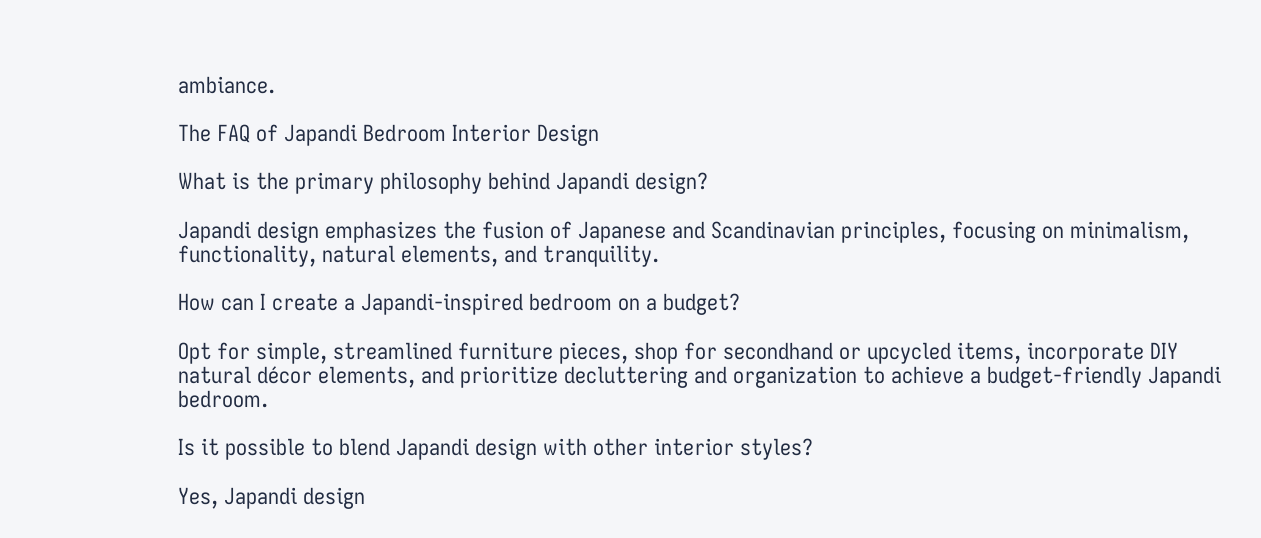ambiance.

The FAQ of Japandi Bedroom Interior Design

What is the primary philosophy behind Japandi design?

Japandi design emphasizes the fusion of Japanese and Scandinavian principles, focusing on minimalism, functionality, natural elements, and tranquility.

How can I create a Japandi-inspired bedroom on a budget?

Opt for simple, streamlined furniture pieces, shop for secondhand or upcycled items, incorporate DIY natural décor elements, and prioritize decluttering and organization to achieve a budget-friendly Japandi bedroom.

Is it possible to blend Japandi design with other interior styles?

Yes, Japandi design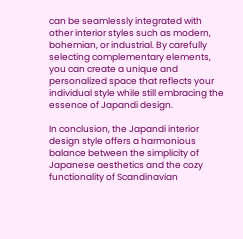can be seamlessly integrated with other interior styles such as modern, bohemian, or industrial. By carefully selecting complementary elements, you can create a unique and personalized space that reflects your individual style while still embracing the essence of Japandi design.

In conclusion, the Japandi interior design style offers a harmonious balance between the simplicity of Japanese aesthetics and the cozy functionality of Scandinavian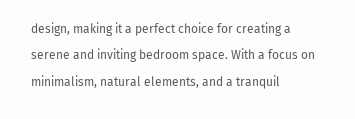design, making it a perfect choice for creating a serene and inviting bedroom space. With a focus on minimalism, natural elements, and a tranquil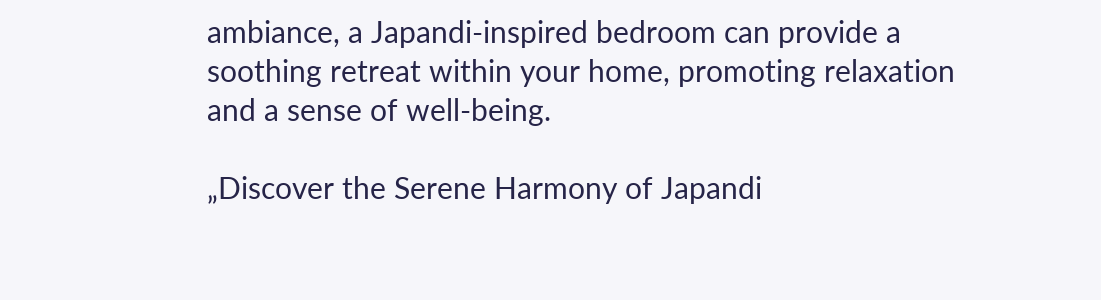ambiance, a Japandi-inspired bedroom can provide a soothing retreat within your home, promoting relaxation and a sense of well-being.

„Discover the Serene Harmony of Japandi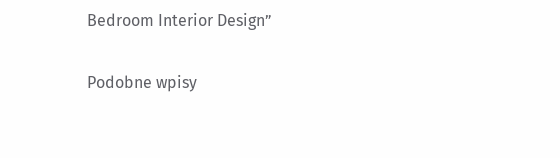Bedroom Interior Design”

Podobne wpisy